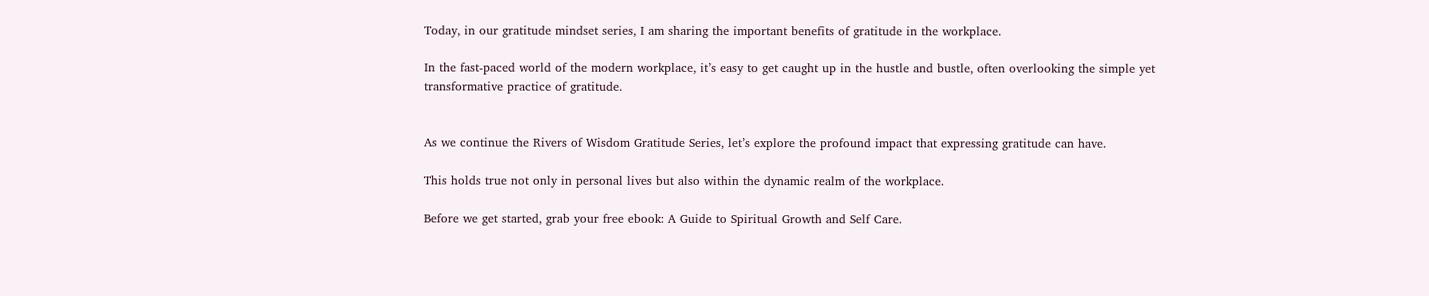Today, in our gratitude mindset series, I am sharing the important benefits of gratitude in the workplace.

In the fast-paced world of the modern workplace, it’s easy to get caught up in the hustle and bustle, often overlooking the simple yet transformative practice of gratitude.


As we continue the Rivers of Wisdom Gratitude Series, let’s explore the profound impact that expressing gratitude can have.

This holds true not only in personal lives but also within the dynamic realm of the workplace.

Before we get started, grab your free ebook: A Guide to Spiritual Growth and Self Care.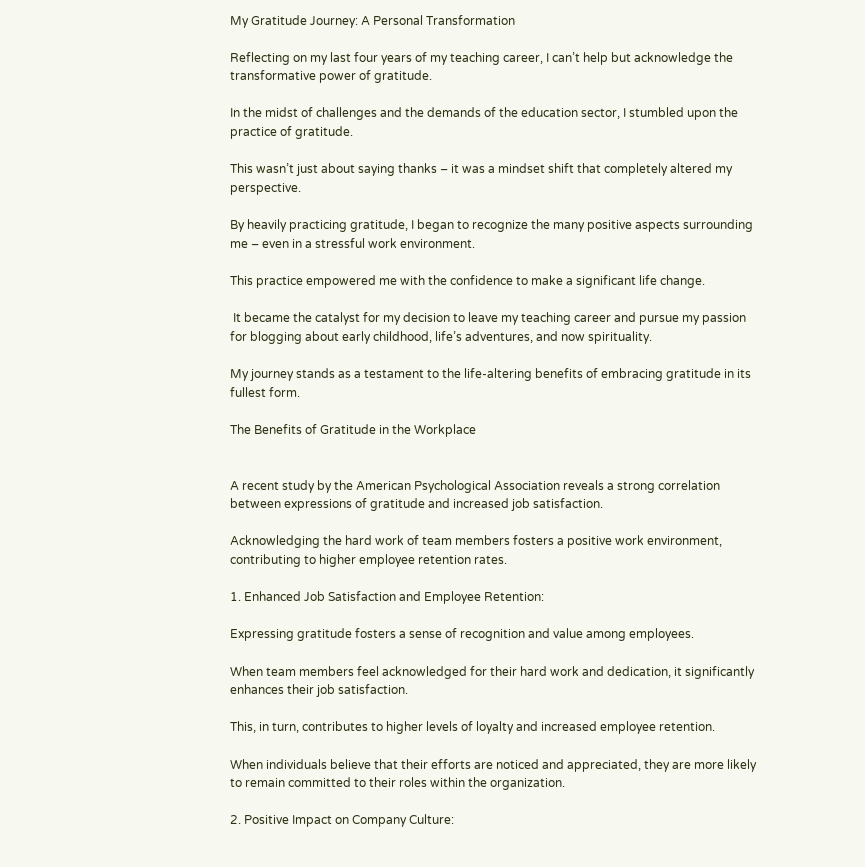My Gratitude Journey: A Personal Transformation

Reflecting on my last four years of my teaching career, I can’t help but acknowledge the transformative power of gratitude.

In the midst of challenges and the demands of the education sector, I stumbled upon the practice of gratitude.

This wasn’t just about saying thanks – it was a mindset shift that completely altered my perspective.

By heavily practicing gratitude, I began to recognize the many positive aspects surrounding me – even in a stressful work environment.

This practice empowered me with the confidence to make a significant life change.

 It became the catalyst for my decision to leave my teaching career and pursue my passion for blogging about early childhood, life’s adventures, and now spirituality.

My journey stands as a testament to the life-altering benefits of embracing gratitude in its fullest form.

The Benefits of Gratitude in the Workplace


A recent study by the American Psychological Association reveals a strong correlation between expressions of gratitude and increased job satisfaction.

Acknowledging the hard work of team members fosters a positive work environment, contributing to higher employee retention rates.

1. Enhanced Job Satisfaction and Employee Retention:

Expressing gratitude fosters a sense of recognition and value among employees.

When team members feel acknowledged for their hard work and dedication, it significantly enhances their job satisfaction.

This, in turn, contributes to higher levels of loyalty and increased employee retention.

When individuals believe that their efforts are noticed and appreciated, they are more likely to remain committed to their roles within the organization.

2. Positive Impact on Company Culture: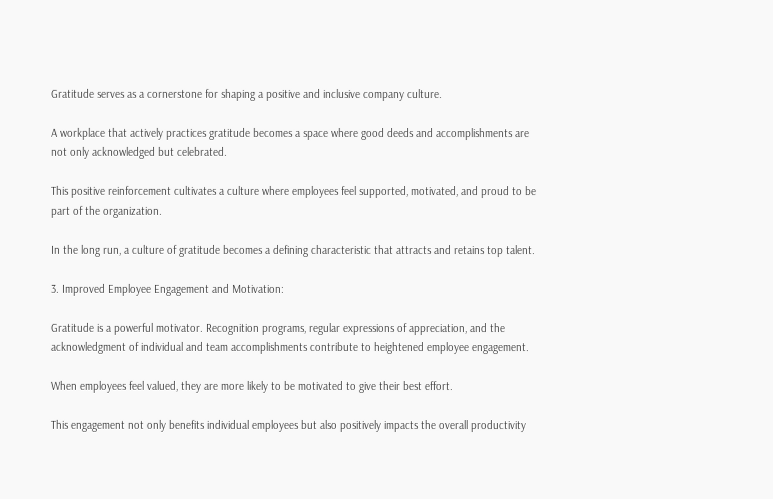Gratitude serves as a cornerstone for shaping a positive and inclusive company culture.

A workplace that actively practices gratitude becomes a space where good deeds and accomplishments are not only acknowledged but celebrated.

This positive reinforcement cultivates a culture where employees feel supported, motivated, and proud to be part of the organization.

In the long run, a culture of gratitude becomes a defining characteristic that attracts and retains top talent.

3. Improved Employee Engagement and Motivation:

Gratitude is a powerful motivator. Recognition programs, regular expressions of appreciation, and the acknowledgment of individual and team accomplishments contribute to heightened employee engagement.

When employees feel valued, they are more likely to be motivated to give their best effort.

This engagement not only benefits individual employees but also positively impacts the overall productivity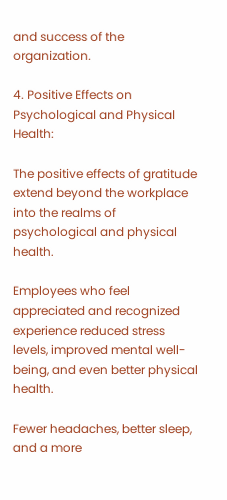and success of the organization.

4. Positive Effects on Psychological and Physical Health:

The positive effects of gratitude extend beyond the workplace into the realms of psychological and physical health.

Employees who feel appreciated and recognized experience reduced stress levels, improved mental well-being, and even better physical health.

Fewer headaches, better sleep, and a more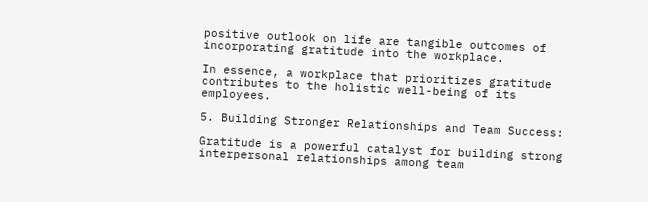positive outlook on life are tangible outcomes of incorporating gratitude into the workplace.

In essence, a workplace that prioritizes gratitude contributes to the holistic well-being of its employees.

5. Building Stronger Relationships and Team Success:

Gratitude is a powerful catalyst for building strong interpersonal relationships among team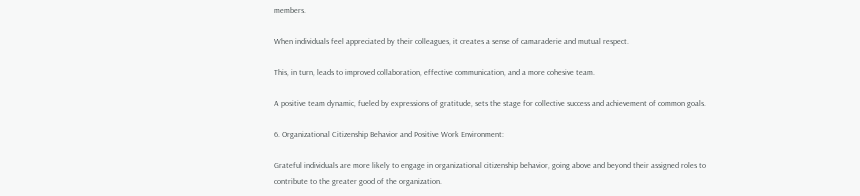members.

When individuals feel appreciated by their colleagues, it creates a sense of camaraderie and mutual respect.

This, in turn, leads to improved collaboration, effective communication, and a more cohesive team.

A positive team dynamic, fueled by expressions of gratitude, sets the stage for collective success and achievement of common goals.

6. Organizational Citizenship Behavior and Positive Work Environment:

Grateful individuals are more likely to engage in organizational citizenship behavior, going above and beyond their assigned roles to contribute to the greater good of the organization.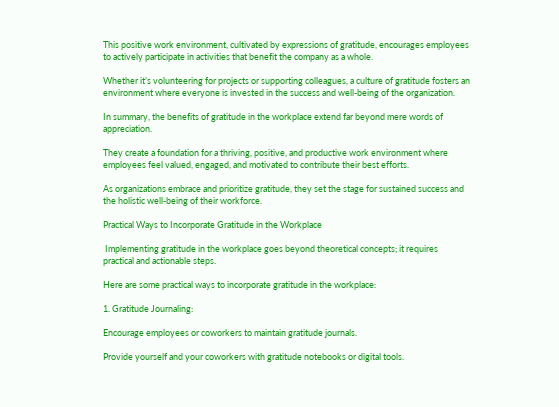This positive work environment, cultivated by expressions of gratitude, encourages employees to actively participate in activities that benefit the company as a whole.

Whether it’s volunteering for projects or supporting colleagues, a culture of gratitude fosters an environment where everyone is invested in the success and well-being of the organization.

In summary, the benefits of gratitude in the workplace extend far beyond mere words of appreciation.

They create a foundation for a thriving, positive, and productive work environment where employees feel valued, engaged, and motivated to contribute their best efforts.

As organizations embrace and prioritize gratitude, they set the stage for sustained success and the holistic well-being of their workforce.

Practical Ways to Incorporate Gratitude in the Workplace

 Implementing gratitude in the workplace goes beyond theoretical concepts; it requires practical and actionable steps.

Here are some practical ways to incorporate gratitude in the workplace:

1. Gratitude Journaling:

Encourage employees or coworkers to maintain gratitude journals.

Provide yourself and your coworkers with gratitude notebooks or digital tools.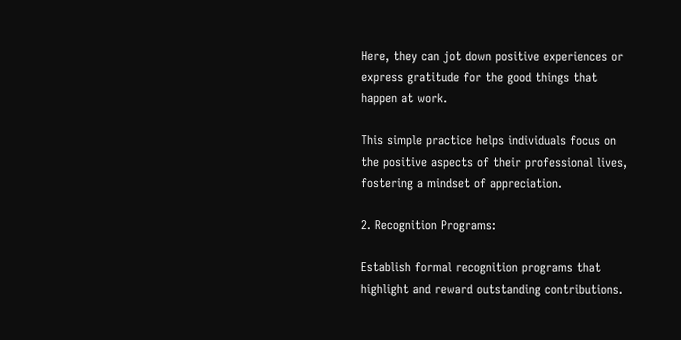Here, they can jot down positive experiences or express gratitude for the good things that happen at work.

This simple practice helps individuals focus on the positive aspects of their professional lives, fostering a mindset of appreciation.

2. Recognition Programs:

Establish formal recognition programs that highlight and reward outstanding contributions.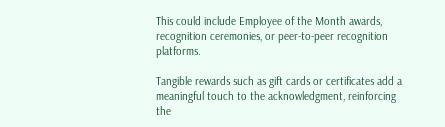This could include Employee of the Month awards, recognition ceremonies, or peer-to-peer recognition platforms.

Tangible rewards such as gift cards or certificates add a meaningful touch to the acknowledgment, reinforcing the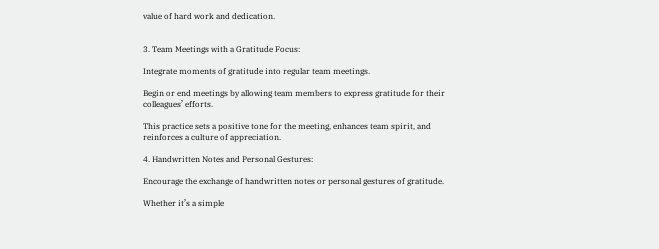value of hard work and dedication.


3. Team Meetings with a Gratitude Focus:

Integrate moments of gratitude into regular team meetings.

Begin or end meetings by allowing team members to express gratitude for their colleagues’ efforts.

This practice sets a positive tone for the meeting, enhances team spirit, and reinforces a culture of appreciation.

4. Handwritten Notes and Personal Gestures:

Encourage the exchange of handwritten notes or personal gestures of gratitude.

Whether it’s a simple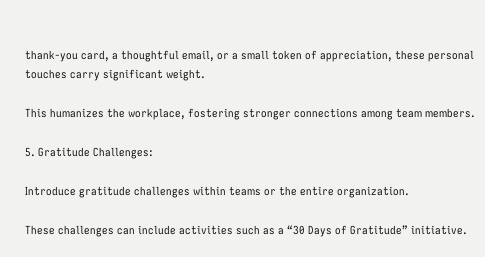thank-you card, a thoughtful email, or a small token of appreciation, these personal touches carry significant weight.

This humanizes the workplace, fostering stronger connections among team members.

5. Gratitude Challenges:

Introduce gratitude challenges within teams or the entire organization.

These challenges can include activities such as a “30 Days of Gratitude” initiative.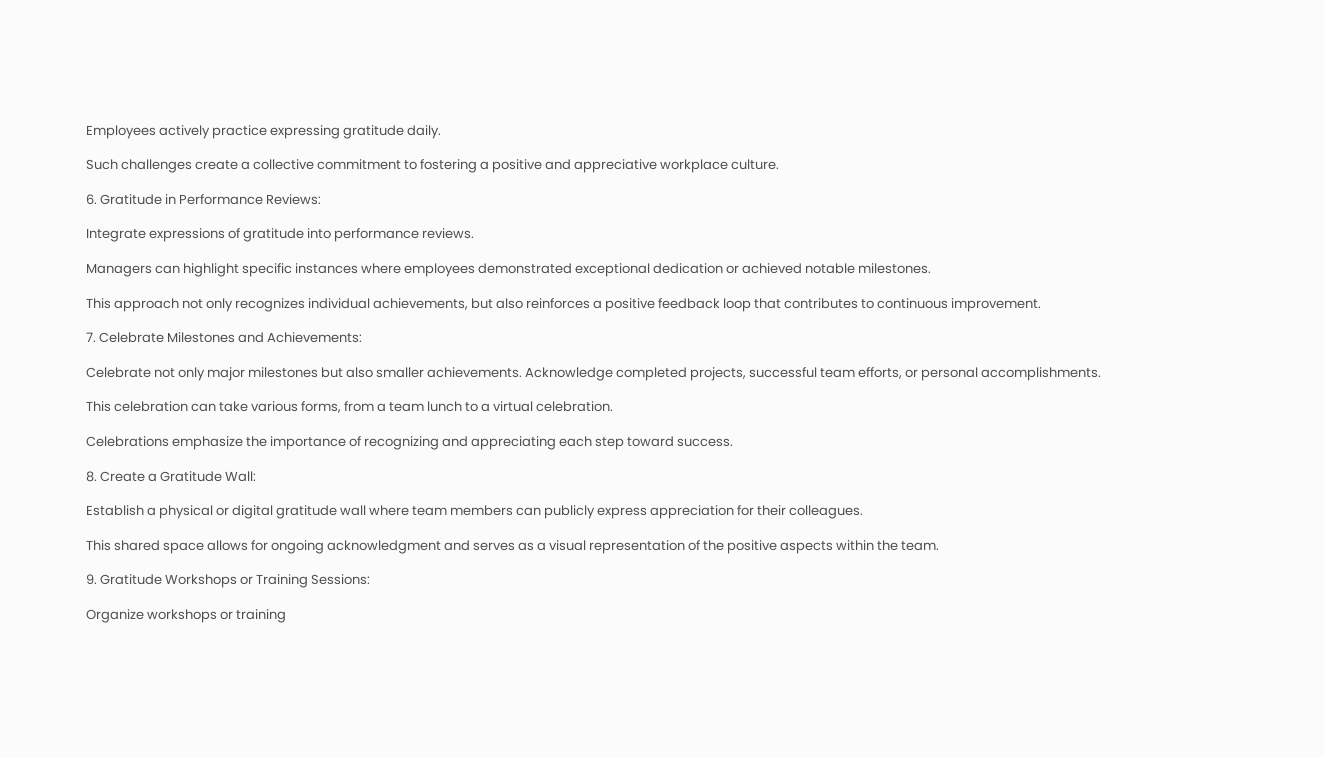Employees actively practice expressing gratitude daily.

Such challenges create a collective commitment to fostering a positive and appreciative workplace culture.

6. Gratitude in Performance Reviews:

Integrate expressions of gratitude into performance reviews.

Managers can highlight specific instances where employees demonstrated exceptional dedication or achieved notable milestones.

This approach not only recognizes individual achievements, but also reinforces a positive feedback loop that contributes to continuous improvement.

7. Celebrate Milestones and Achievements:

Celebrate not only major milestones but also smaller achievements. Acknowledge completed projects, successful team efforts, or personal accomplishments.

This celebration can take various forms, from a team lunch to a virtual celebration.

Celebrations emphasize the importance of recognizing and appreciating each step toward success.

8. Create a Gratitude Wall:

Establish a physical or digital gratitude wall where team members can publicly express appreciation for their colleagues.

This shared space allows for ongoing acknowledgment and serves as a visual representation of the positive aspects within the team.

9. Gratitude Workshops or Training Sessions:

Organize workshops or training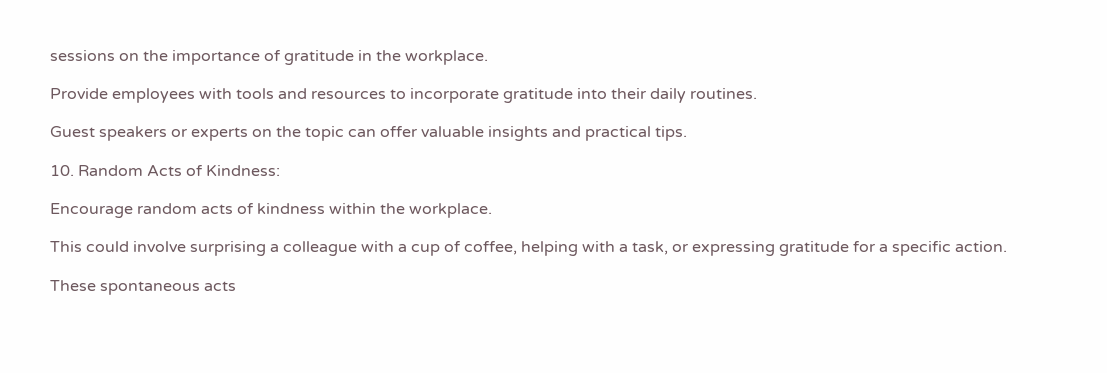sessions on the importance of gratitude in the workplace.

Provide employees with tools and resources to incorporate gratitude into their daily routines.

Guest speakers or experts on the topic can offer valuable insights and practical tips.

10. Random Acts of Kindness:

Encourage random acts of kindness within the workplace.

This could involve surprising a colleague with a cup of coffee, helping with a task, or expressing gratitude for a specific action.

These spontaneous acts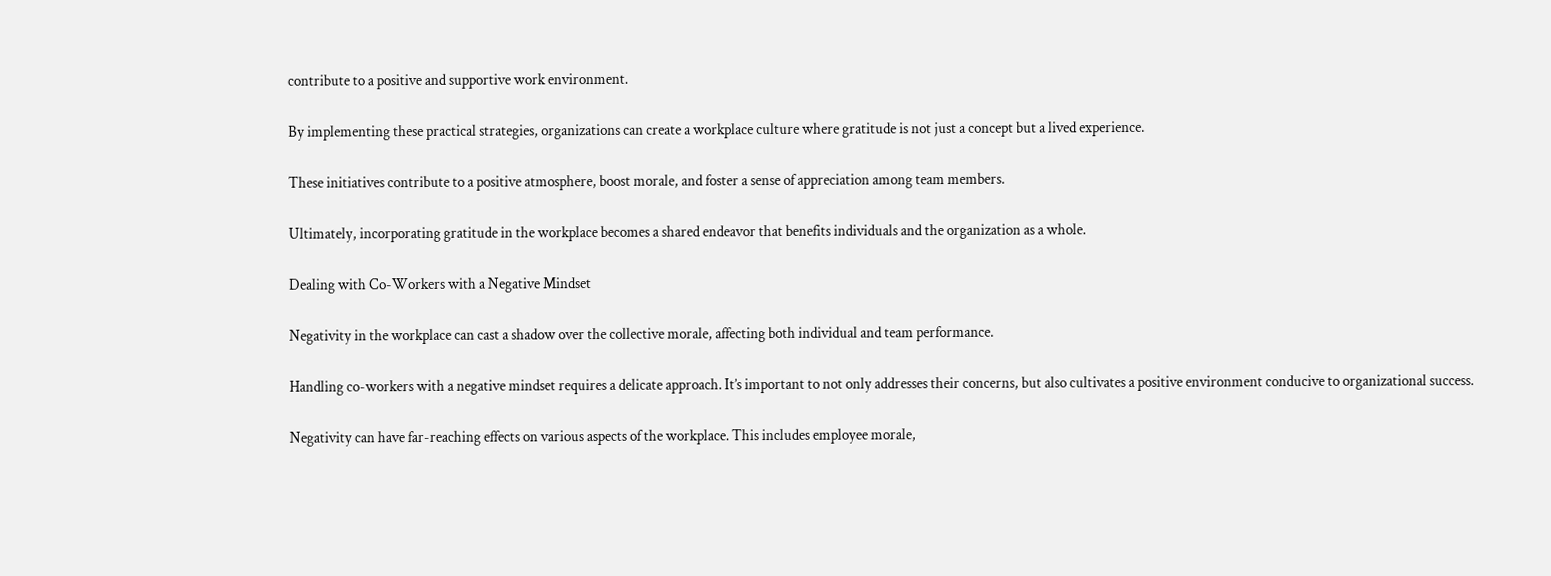contribute to a positive and supportive work environment.

By implementing these practical strategies, organizations can create a workplace culture where gratitude is not just a concept but a lived experience.

These initiatives contribute to a positive atmosphere, boost morale, and foster a sense of appreciation among team members.

Ultimately, incorporating gratitude in the workplace becomes a shared endeavor that benefits individuals and the organization as a whole.

Dealing with Co-Workers with a Negative Mindset

Negativity in the workplace can cast a shadow over the collective morale, affecting both individual and team performance.

Handling co-workers with a negative mindset requires a delicate approach. It’s important to not only addresses their concerns, but also cultivates a positive environment conducive to organizational success.

Negativity can have far-reaching effects on various aspects of the workplace. This includes employee morale,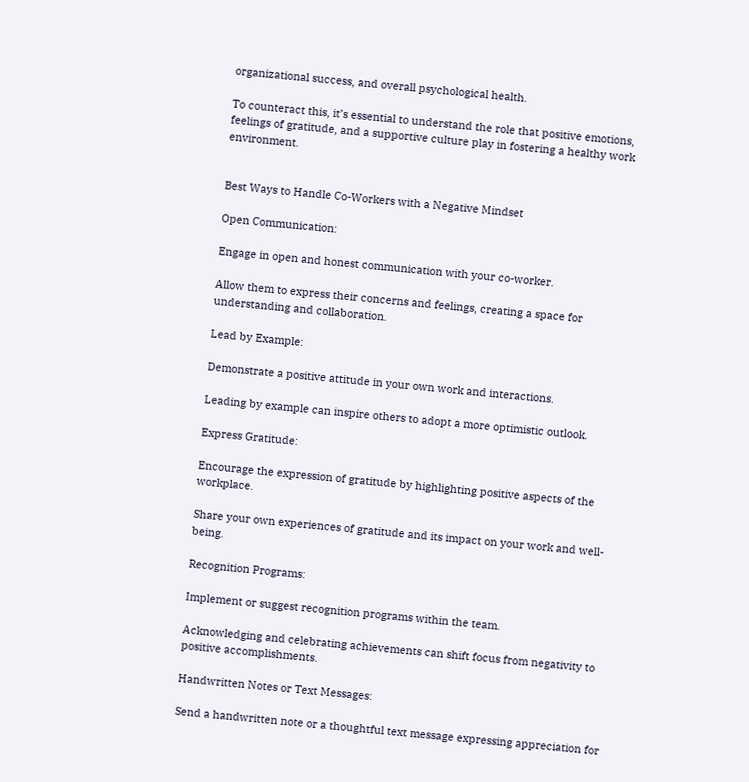organizational success, and overall psychological health.

To counteract this, it’s essential to understand the role that positive emotions, feelings of gratitude, and a supportive culture play in fostering a healthy work environment.


Best Ways to Handle Co-Workers with a Negative Mindset

Open Communication:

Engage in open and honest communication with your co-worker.

Allow them to express their concerns and feelings, creating a space for understanding and collaboration.

Lead by Example:

Demonstrate a positive attitude in your own work and interactions.

Leading by example can inspire others to adopt a more optimistic outlook.

Express Gratitude:

Encourage the expression of gratitude by highlighting positive aspects of the workplace.

Share your own experiences of gratitude and its impact on your work and well-being.

Recognition Programs:

Implement or suggest recognition programs within the team.

Acknowledging and celebrating achievements can shift focus from negativity to positive accomplishments.

Handwritten Notes or Text Messages:

Send a handwritten note or a thoughtful text message expressing appreciation for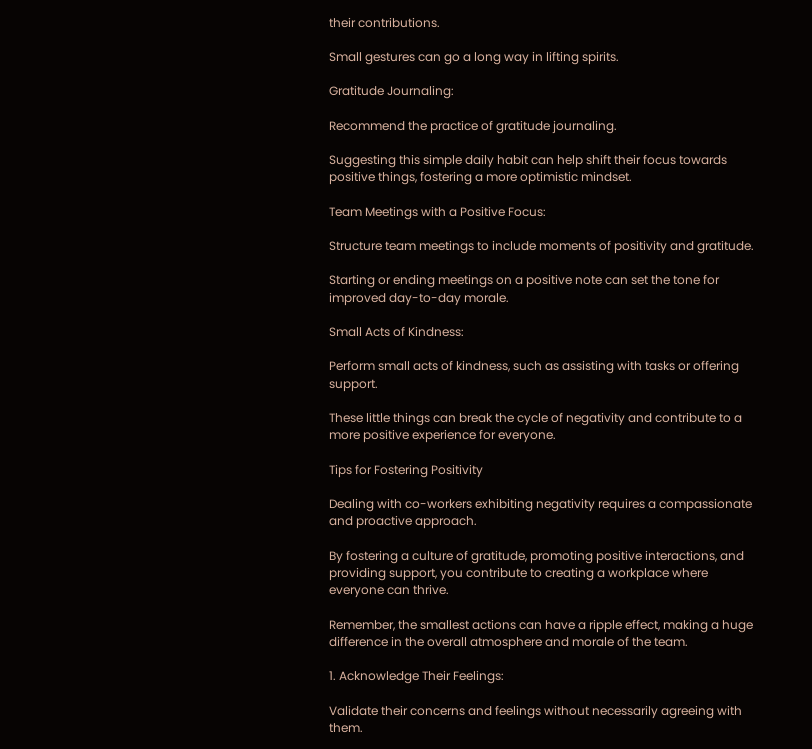their contributions.

Small gestures can go a long way in lifting spirits.

Gratitude Journaling:

Recommend the practice of gratitude journaling.

Suggesting this simple daily habit can help shift their focus towards positive things, fostering a more optimistic mindset.

Team Meetings with a Positive Focus:

Structure team meetings to include moments of positivity and gratitude.

Starting or ending meetings on a positive note can set the tone for improved day-to-day morale.

Small Acts of Kindness:

Perform small acts of kindness, such as assisting with tasks or offering support.

These little things can break the cycle of negativity and contribute to a more positive experience for everyone.

Tips for Fostering Positivity

Dealing with co-workers exhibiting negativity requires a compassionate and proactive approach.

By fostering a culture of gratitude, promoting positive interactions, and providing support, you contribute to creating a workplace where everyone can thrive.

Remember, the smallest actions can have a ripple effect, making a huge difference in the overall atmosphere and morale of the team.

1. Acknowledge Their Feelings:

Validate their concerns and feelings without necessarily agreeing with them.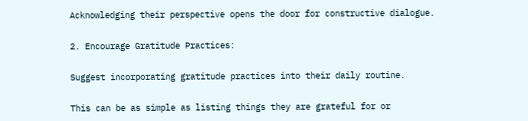Acknowledging their perspective opens the door for constructive dialogue.

2. Encourage Gratitude Practices:

Suggest incorporating gratitude practices into their daily routine.

This can be as simple as listing things they are grateful for or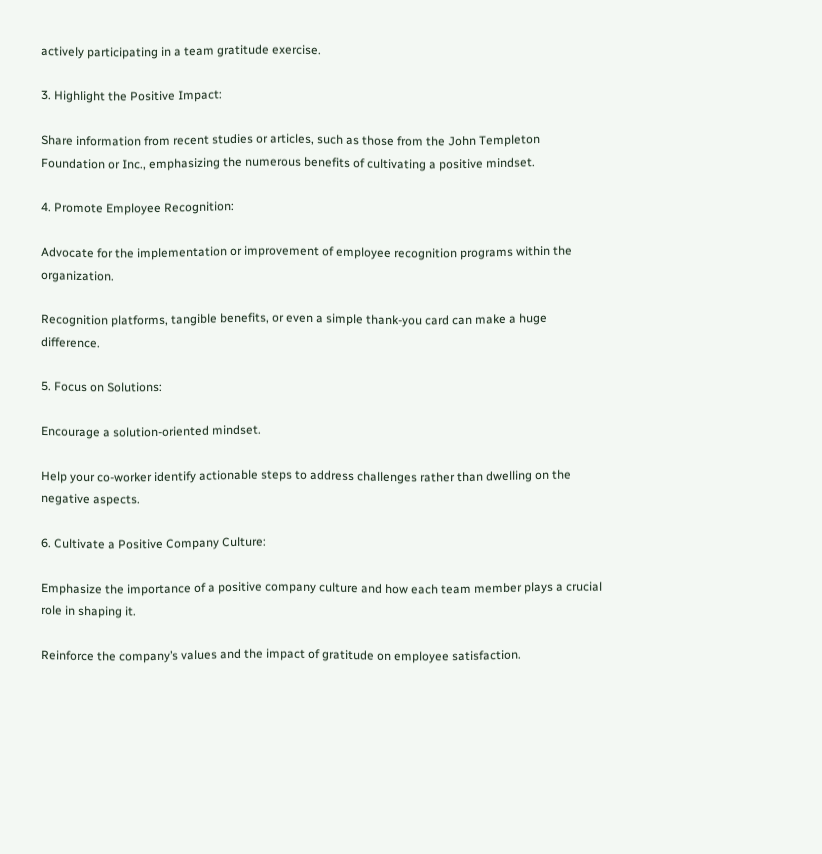actively participating in a team gratitude exercise.

3. Highlight the Positive Impact:

Share information from recent studies or articles, such as those from the John Templeton Foundation or Inc., emphasizing the numerous benefits of cultivating a positive mindset.

4. Promote Employee Recognition:

Advocate for the implementation or improvement of employee recognition programs within the organization.

Recognition platforms, tangible benefits, or even a simple thank-you card can make a huge difference.

5. Focus on Solutions:

Encourage a solution-oriented mindset.

Help your co-worker identify actionable steps to address challenges rather than dwelling on the negative aspects.

6. Cultivate a Positive Company Culture:

Emphasize the importance of a positive company culture and how each team member plays a crucial role in shaping it.

Reinforce the company’s values and the impact of gratitude on employee satisfaction.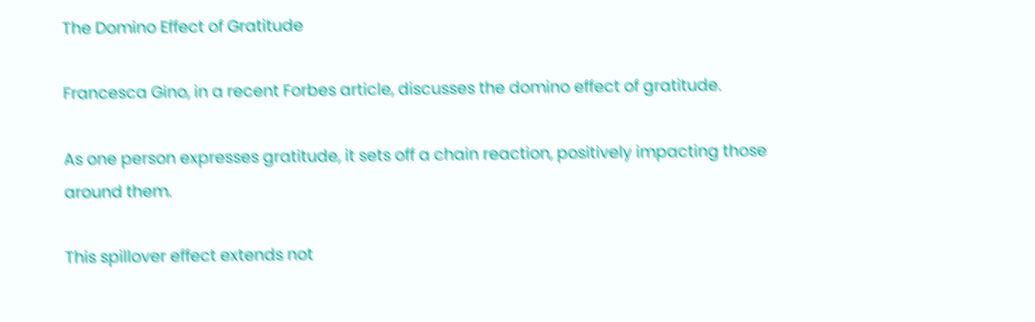The Domino Effect of Gratitude

Francesca Gino, in a recent Forbes article, discusses the domino effect of gratitude.

As one person expresses gratitude, it sets off a chain reaction, positively impacting those around them.

This spillover effect extends not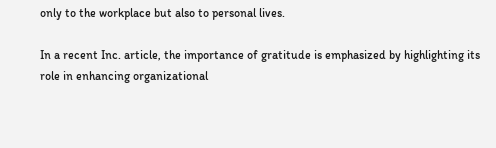only to the workplace but also to personal lives.

In a recent Inc. article, the importance of gratitude is emphasized by highlighting its role in enhancing organizational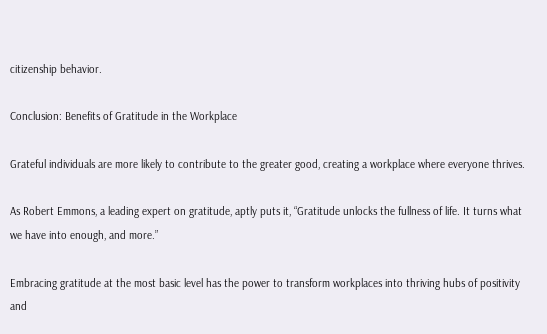citizenship behavior.

Conclusion: Benefits of Gratitude in the Workplace

Grateful individuals are more likely to contribute to the greater good, creating a workplace where everyone thrives.

As Robert Emmons, a leading expert on gratitude, aptly puts it, “Gratitude unlocks the fullness of life. It turns what we have into enough, and more.”

Embracing gratitude at the most basic level has the power to transform workplaces into thriving hubs of positivity and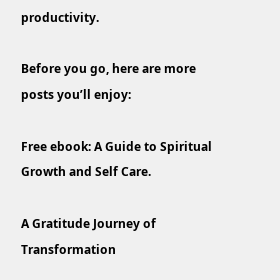productivity.

Before you go, here are more posts you’ll enjoy:

Free ebook: A Guide to Spiritual Growth and Self Care.

A Gratitude Journey of Transformation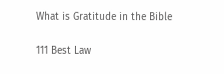What is Gratitude in the Bible

111 Best Law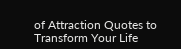of Attraction Quotes to Transform Your Life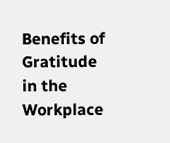Benefits of Gratitude in the Workplace